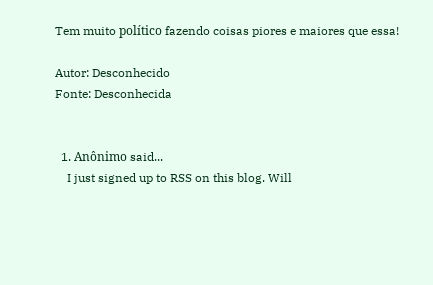Tem muito político fazendo coisas piores e maiores que essa!

Autor: Desconhecido
Fonte: Desconhecida


  1. Anônimo said...
    I just signed up to RSS on this blog. Will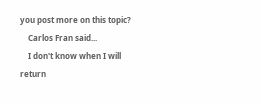you post more on this topic?
    Carlos Fran said...
    I don't know when I will return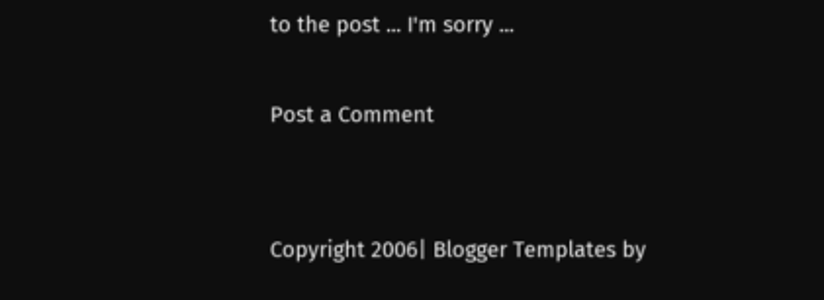to the post ... I'm sorry ...

Post a Comment


Copyright 2006| Blogger Templates by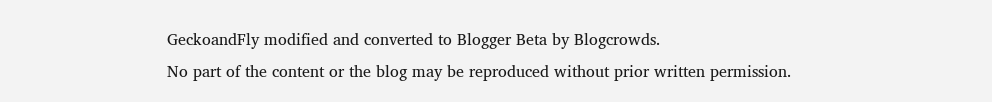GeckoandFly modified and converted to Blogger Beta by Blogcrowds.
No part of the content or the blog may be reproduced without prior written permission.